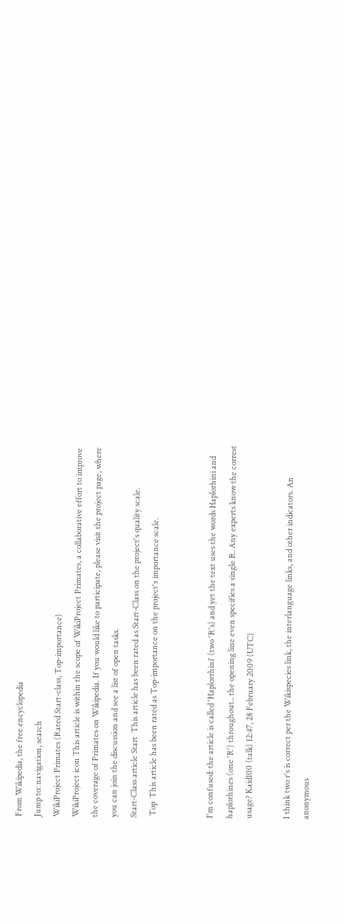From Wikipedia, the free encyclopedia
Jump to: navigation, search
WikiProject Primates (Rated Start-class, Top-importance)
WikiProject icon This article is within the scope of WikiProject Primates, a collaborative effort to improve the coverage of Primates on Wikipedia. If you would like to participate, please visit the project page, where you can join the discussion and see a list of open tasks.
Start-Class article Start  This article has been rated as Start-Class on the project's quality scale.
 Top  This article has been rated as Top-importance on the project's importance scale.


I'm confused: the article is called 'Haplorrhini' (two 'R's) and yet the text uses the words Haplorhini and haplorhines (one 'R') throughout.. the opening line even specifies a single R. Any experts know the correst usage? Kaid100 (talk) 12:47, 28 February 2009 (UTC)

I think two r's is correct per the Wikispecies link, the interlanguage links, and other indicators. An anonymous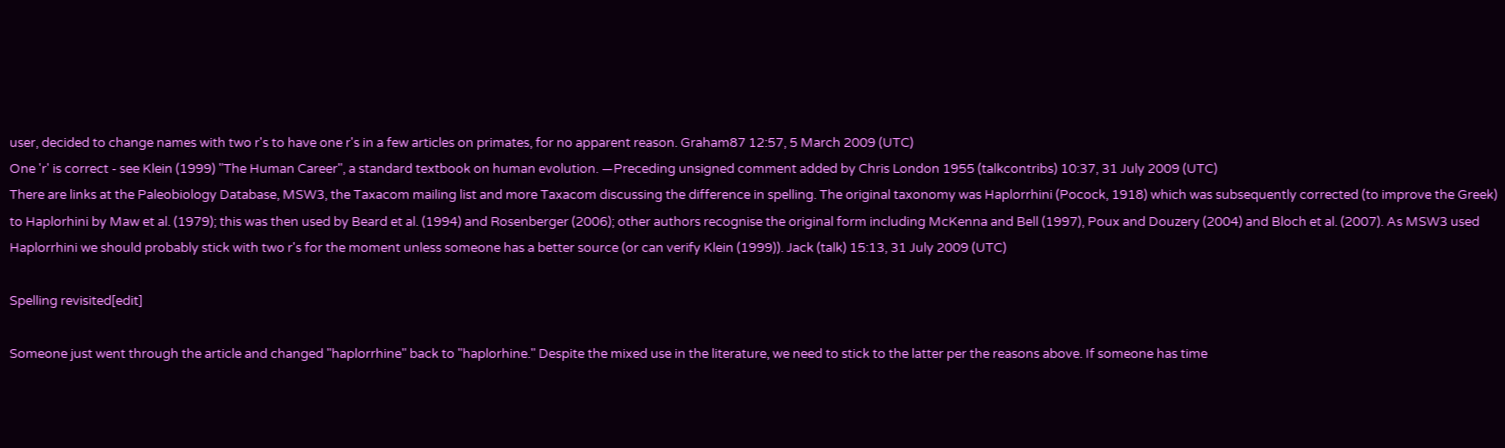user, decided to change names with two r's to have one r's in a few articles on primates, for no apparent reason. Graham87 12:57, 5 March 2009 (UTC)
One 'r' is correct - see Klein (1999) "The Human Career", a standard textbook on human evolution. —Preceding unsigned comment added by Chris London 1955 (talkcontribs) 10:37, 31 July 2009 (UTC)
There are links at the Paleobiology Database, MSW3, the Taxacom mailing list and more Taxacom discussing the difference in spelling. The original taxonomy was Haplorrhini (Pocock, 1918) which was subsequently corrected (to improve the Greek) to Haplorhini by Maw et al. (1979); this was then used by Beard et al. (1994) and Rosenberger (2006); other authors recognise the original form including McKenna and Bell (1997), Poux and Douzery (2004) and Bloch et al. (2007). As MSW3 used Haplorrhini we should probably stick with two r's for the moment unless someone has a better source (or can verify Klein (1999)). Jack (talk) 15:13, 31 July 2009 (UTC)

Spelling revisited[edit]

Someone just went through the article and changed "haplorrhine" back to "haplorhine." Despite the mixed use in the literature, we need to stick to the latter per the reasons above. If someone has time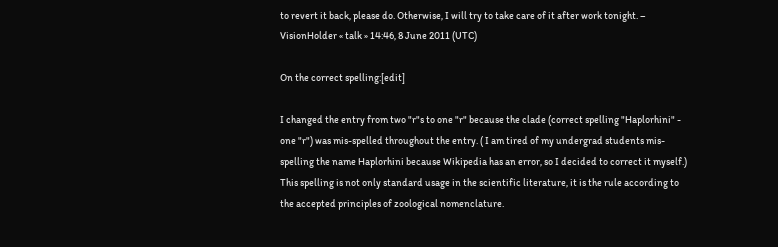to revert it back, please do. Otherwise, I will try to take care of it after work tonight. – VisionHolder « talk » 14:46, 8 June 2011 (UTC)

On the correct spelling:[edit]

I changed the entry from two "r"s to one "r" because the clade (correct spelling "Haplorhini" - one "r") was mis-spelled throughout the entry. ( I am tired of my undergrad students mis-spelling the name Haplorhini because Wikipedia has an error, so I decided to correct it myself.) This spelling is not only standard usage in the scientific literature, it is the rule according to the accepted principles of zoological nomenclature.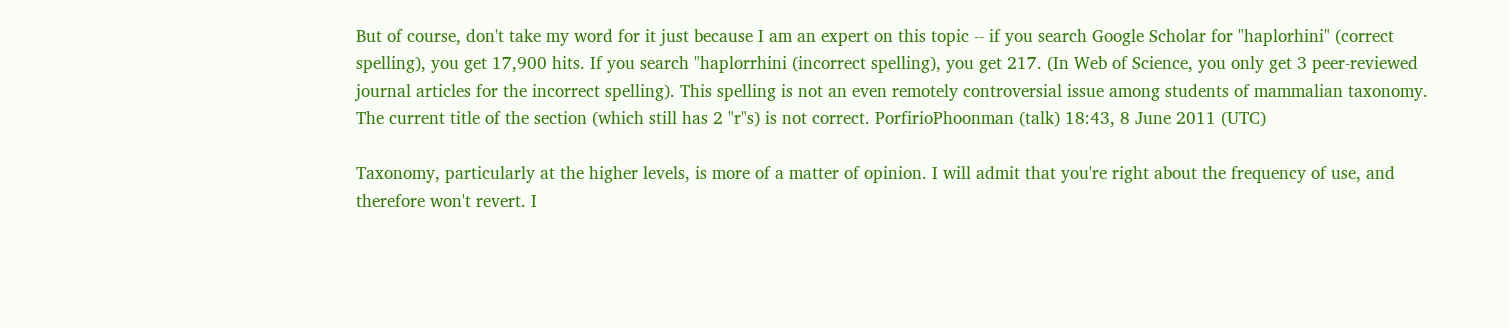But of course, don't take my word for it just because I am an expert on this topic -- if you search Google Scholar for "haplorhini" (correct spelling), you get 17,900 hits. If you search "haplorrhini (incorrect spelling), you get 217. (In Web of Science, you only get 3 peer-reviewed journal articles for the incorrect spelling). This spelling is not an even remotely controversial issue among students of mammalian taxonomy. The current title of the section (which still has 2 "r"s) is not correct. PorfirioPhoonman (talk) 18:43, 8 June 2011 (UTC)

Taxonomy, particularly at the higher levels, is more of a matter of opinion. I will admit that you're right about the frequency of use, and therefore won't revert. I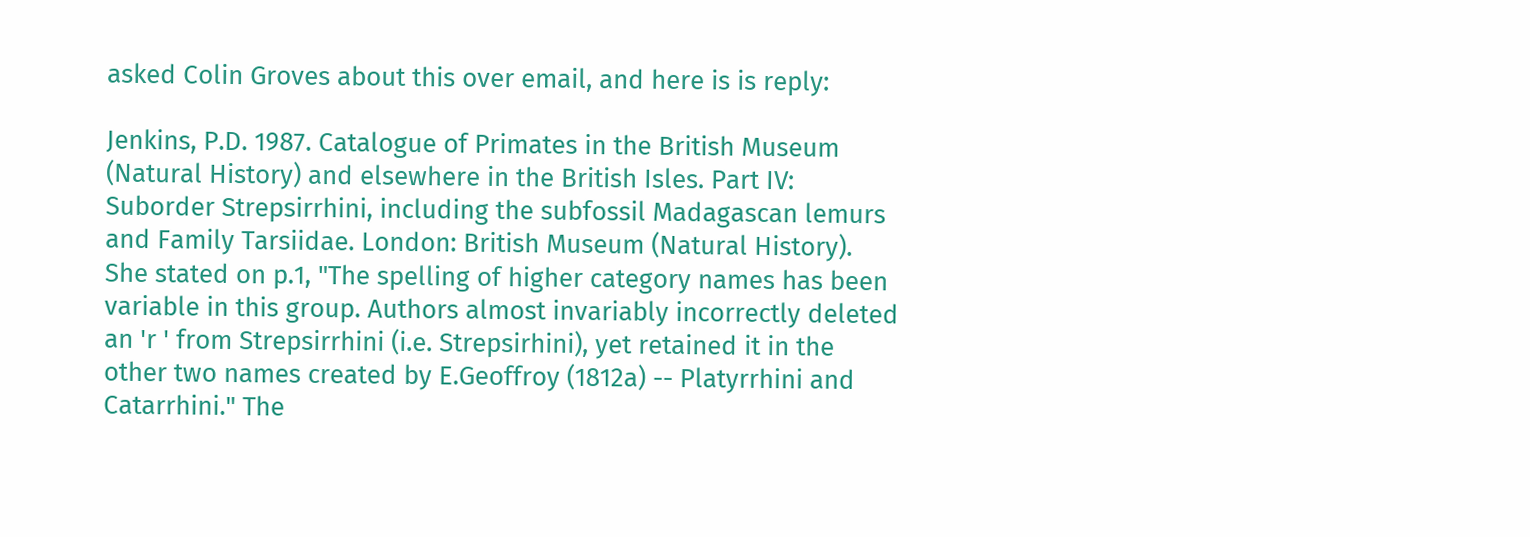asked Colin Groves about this over email, and here is is reply:

Jenkins, P.D. 1987. Catalogue of Primates in the British Museum (Natural History) and elsewhere in the British Isles. Part IV: Suborder Strepsirrhini, including the subfossil Madagascan lemurs and Family Tarsiidae. London: British Museum (Natural History). She stated on p.1, "The spelling of higher category names has been variable in this group. Authors almost invariably incorrectly deleted an 'r ' from Strepsirrhini (i.e. Strepsirhini), yet retained it in the other two names created by E.Geoffroy (1812a) -- Platyrrhini and Catarrhini." The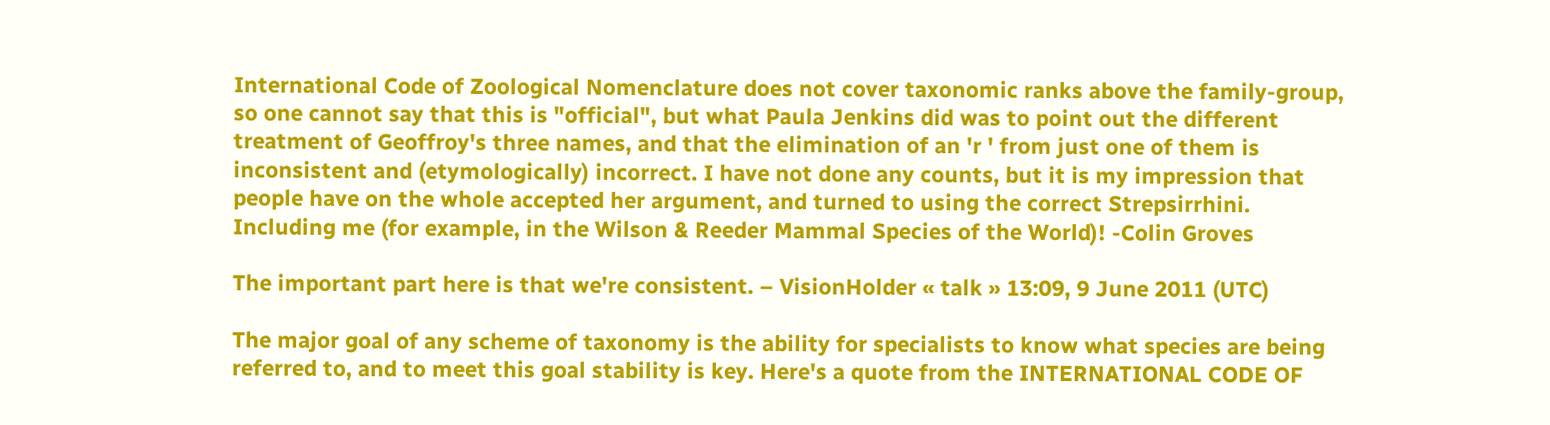International Code of Zoological Nomenclature does not cover taxonomic ranks above the family-group, so one cannot say that this is "official", but what Paula Jenkins did was to point out the different treatment of Geoffroy's three names, and that the elimination of an 'r ' from just one of them is inconsistent and (etymologically) incorrect. I have not done any counts, but it is my impression that people have on the whole accepted her argument, and turned to using the correct Strepsirrhini. Including me (for example, in the Wilson & Reeder Mammal Species of the World)! -Colin Groves

The important part here is that we're consistent. – VisionHolder « talk » 13:09, 9 June 2011 (UTC)

The major goal of any scheme of taxonomy is the ability for specialists to know what species are being referred to, and to meet this goal stability is key. Here's a quote from the INTERNATIONAL CODE OF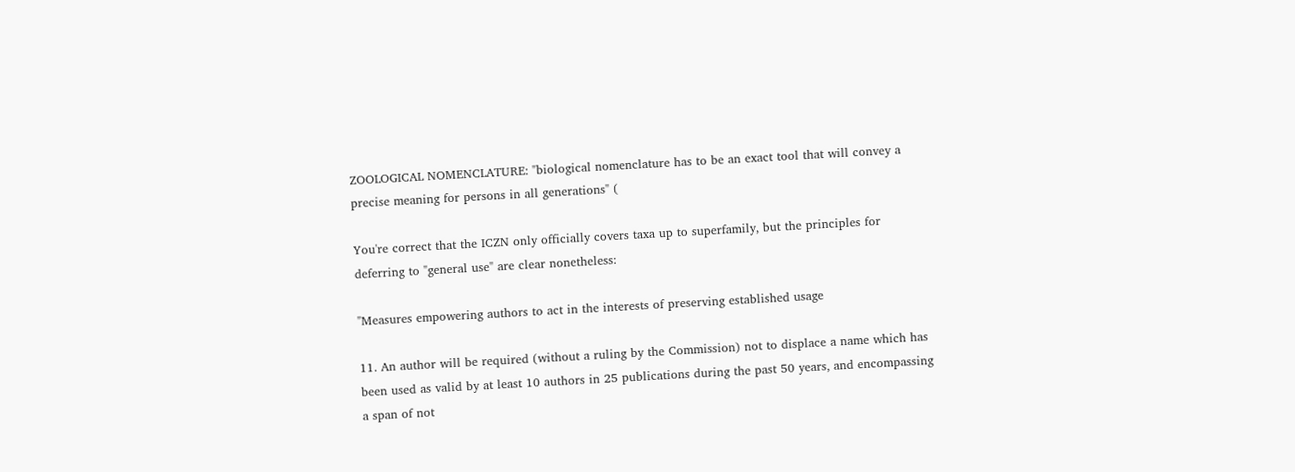ZOOLOGICAL NOMENCLATURE: "biological nomenclature has to be an exact tool that will convey a precise meaning for persons in all generations" (

You're correct that the ICZN only officially covers taxa up to superfamily, but the principles for deferring to "general use" are clear nonetheless:

"Measures empowering authors to act in the interests of preserving established usage

11. An author will be required (without a ruling by the Commission) not to displace a name which has been used as valid by at least 10 authors in 25 publications during the past 50 years, and encompassing a span of not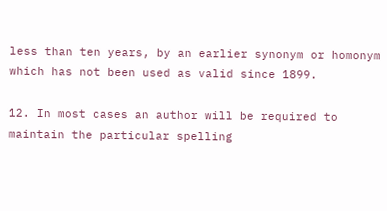less than ten years, by an earlier synonym or homonym which has not been used as valid since 1899.

12. In most cases an author will be required to maintain the particular spelling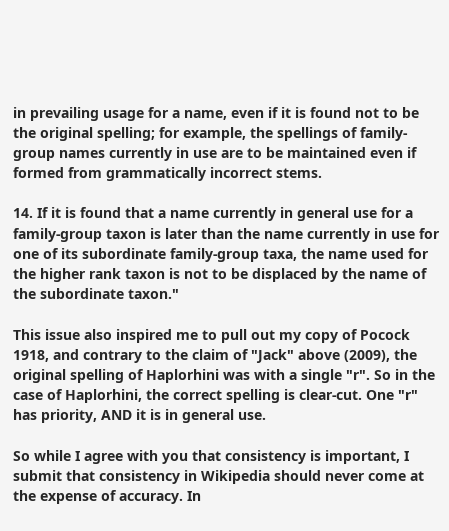in prevailing usage for a name, even if it is found not to be the original spelling; for example, the spellings of family-group names currently in use are to be maintained even if formed from grammatically incorrect stems.

14. If it is found that a name currently in general use for a family-group taxon is later than the name currently in use for one of its subordinate family-group taxa, the name used for the higher rank taxon is not to be displaced by the name of the subordinate taxon."

This issue also inspired me to pull out my copy of Pocock 1918, and contrary to the claim of "Jack" above (2009), the original spelling of Haplorhini was with a single "r". So in the case of Haplorhini, the correct spelling is clear-cut. One "r" has priority, AND it is in general use.

So while I agree with you that consistency is important, I submit that consistency in Wikipedia should never come at the expense of accuracy. In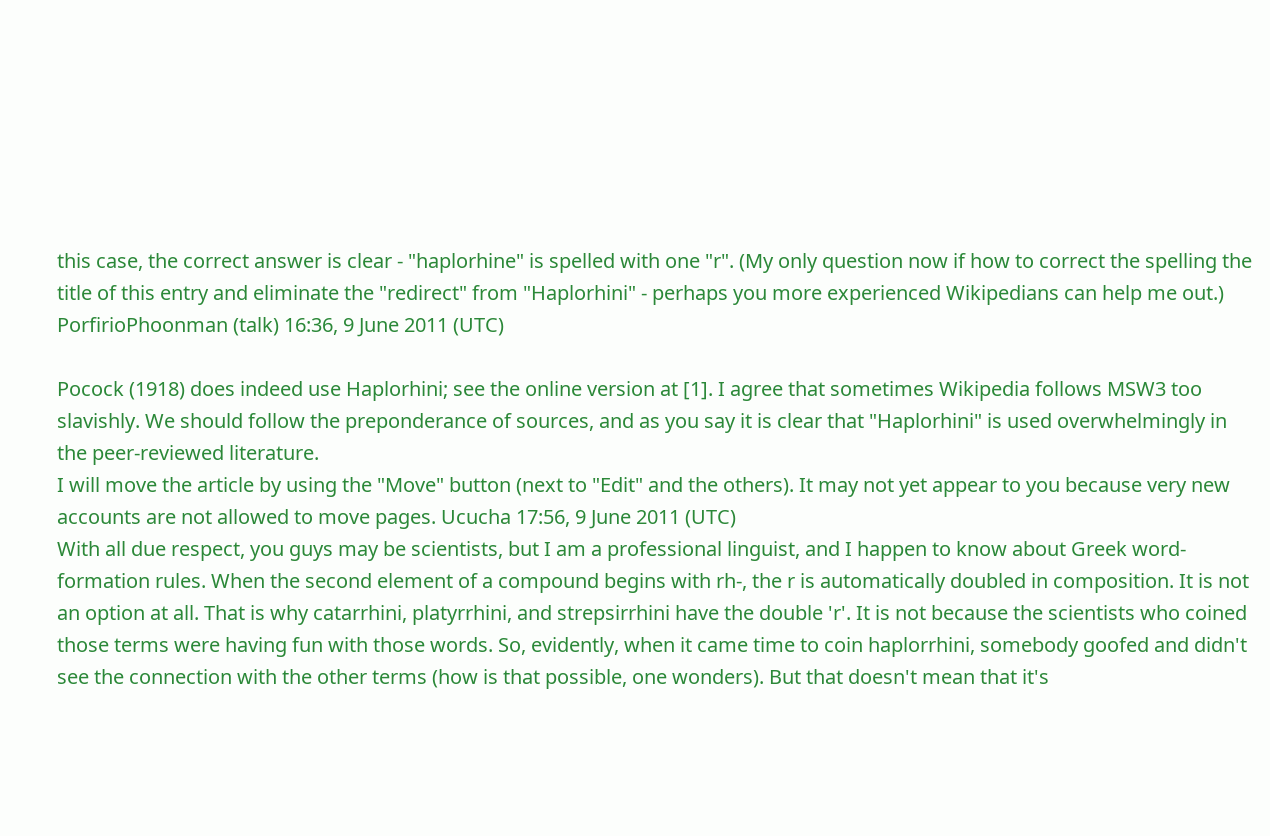this case, the correct answer is clear - "haplorhine" is spelled with one "r". (My only question now if how to correct the spelling the title of this entry and eliminate the "redirect" from "Haplorhini" - perhaps you more experienced Wikipedians can help me out.) PorfirioPhoonman (talk) 16:36, 9 June 2011 (UTC)

Pocock (1918) does indeed use Haplorhini; see the online version at [1]. I agree that sometimes Wikipedia follows MSW3 too slavishly. We should follow the preponderance of sources, and as you say it is clear that "Haplorhini" is used overwhelmingly in the peer-reviewed literature.
I will move the article by using the "Move" button (next to "Edit" and the others). It may not yet appear to you because very new accounts are not allowed to move pages. Ucucha 17:56, 9 June 2011 (UTC)
With all due respect, you guys may be scientists, but I am a professional linguist, and I happen to know about Greek word-formation rules. When the second element of a compound begins with rh-, the r is automatically doubled in composition. It is not an option at all. That is why catarrhini, platyrrhini, and strepsirrhini have the double 'r'. It is not because the scientists who coined those terms were having fun with those words. So, evidently, when it came time to coin haplorrhini, somebody goofed and didn't see the connection with the other terms (how is that possible, one wonders). But that doesn't mean that it's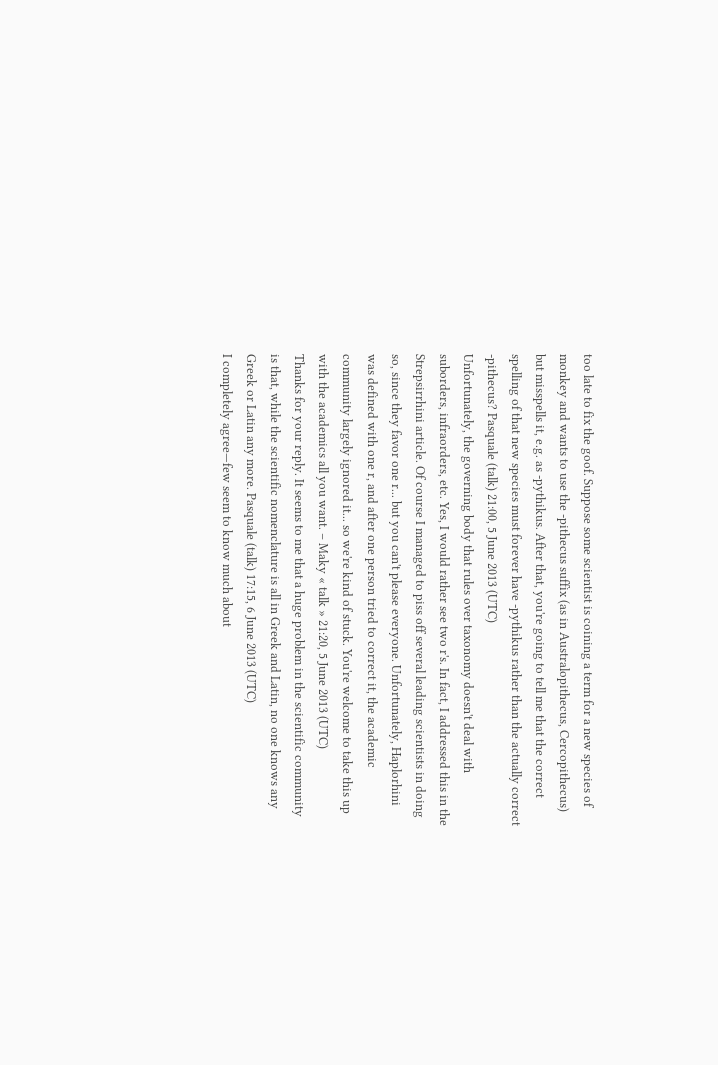too late to fix the goof. Suppose some scientist is coining a term for a new species of monkey and wants to use the -pithecus suffix (as in Australopithecus, Cercopithecus) but misspells it, e.g. as -pythikus. After that, you're going to tell me that the correct spelling of that new species must forever have -pythikus rather than the actually correct -pithecus? Pasquale (talk) 21:00, 5 June 2013 (UTC)
Unfortunately, the governing body that rules over taxonomy doesn't deal with suborders, infraorders, etc. Yes, I would rather see two r's. In fact, I addressed this in the Strepsirrhini article. Of course I managed to piss off several leading scientists in doing so, since they favor one r... but you can't please everyone. Unfortunately, Haplorhini was defined with one r, and after one person tried to correct it, the academic community largely ignored it... so we're kind of stuck. You're welcome to take this up with the academics all you want. – Maky « talk » 21:20, 5 June 2013 (UTC)
Thanks for your reply. It seems to me that a huge problem in the scientific community is that, while the scientific nomenclature is all in Greek and Latin, no one knows any Greek or Latin any more. Pasquale (talk) 17:15, 6 June 2013 (UTC)
I completely agree—few seem to know much about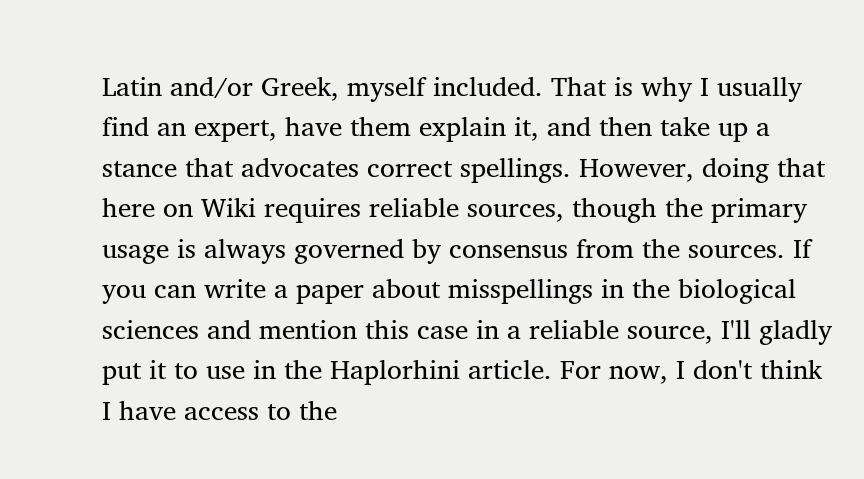Latin and/or Greek, myself included. That is why I usually find an expert, have them explain it, and then take up a stance that advocates correct spellings. However, doing that here on Wiki requires reliable sources, though the primary usage is always governed by consensus from the sources. If you can write a paper about misspellings in the biological sciences and mention this case in a reliable source, I'll gladly put it to use in the Haplorhini article. For now, I don't think I have access to the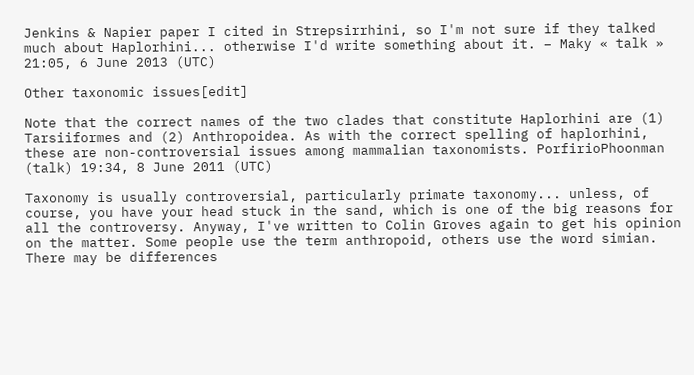Jenkins & Napier paper I cited in Strepsirrhini, so I'm not sure if they talked much about Haplorhini... otherwise I'd write something about it. – Maky « talk » 21:05, 6 June 2013 (UTC)

Other taxonomic issues[edit]

Note that the correct names of the two clades that constitute Haplorhini are (1) Tarsiiformes and (2) Anthropoidea. As with the correct spelling of haplorhini, these are non-controversial issues among mammalian taxonomists. PorfirioPhoonman (talk) 19:34, 8 June 2011 (UTC)

Taxonomy is usually controversial, particularly primate taxonomy... unless, of course, you have your head stuck in the sand, which is one of the big reasons for all the controversy. Anyway, I've written to Colin Groves again to get his opinion on the matter. Some people use the term anthropoid, others use the word simian. There may be differences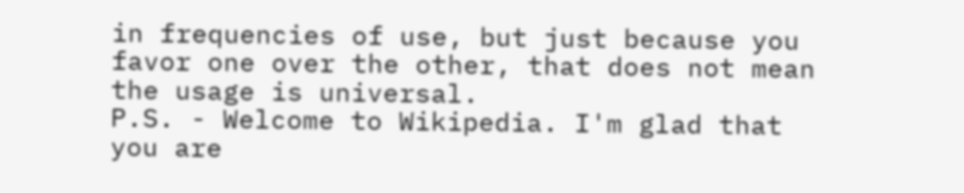in frequencies of use, but just because you favor one over the other, that does not mean the usage is universal.
P.S. - Welcome to Wikipedia. I'm glad that you are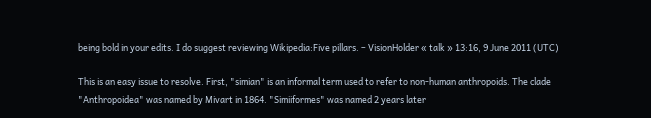being bold in your edits. I do suggest reviewing Wikipedia:Five pillars. – VisionHolder « talk » 13:16, 9 June 2011 (UTC)

This is an easy issue to resolve. First, "simian" is an informal term used to refer to non-human anthropoids. The clade "Anthropoidea" was named by Mivart in 1864. "Simiiformes" was named 2 years later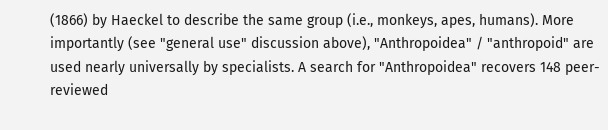(1866) by Haeckel to describe the same group (i.e., monkeys, apes, humans). More importantly (see "general use" discussion above), "Anthropoidea" / "anthropoid" are used nearly universally by specialists. A search for "Anthropoidea" recovers 148 peer-reviewed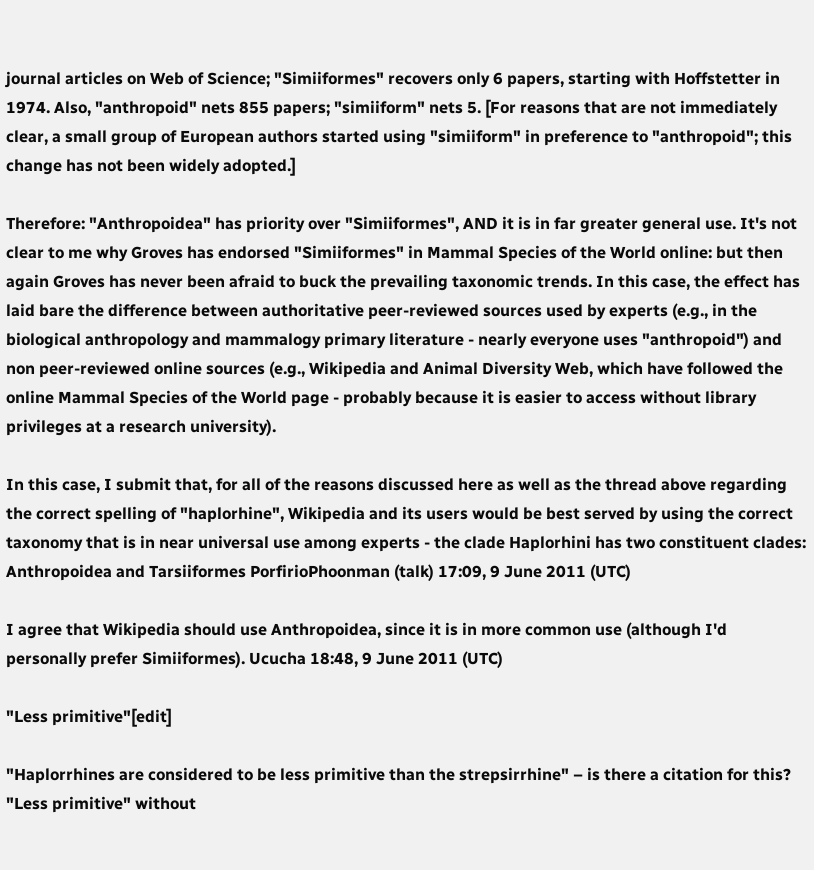journal articles on Web of Science; "Simiiformes" recovers only 6 papers, starting with Hoffstetter in 1974. Also, "anthropoid" nets 855 papers; "simiiform" nets 5. [For reasons that are not immediately clear, a small group of European authors started using "simiiform" in preference to "anthropoid"; this change has not been widely adopted.]

Therefore: "Anthropoidea" has priority over "Simiiformes", AND it is in far greater general use. It's not clear to me why Groves has endorsed "Simiiformes" in Mammal Species of the World online: but then again Groves has never been afraid to buck the prevailing taxonomic trends. In this case, the effect has laid bare the difference between authoritative peer-reviewed sources used by experts (e.g., in the biological anthropology and mammalogy primary literature - nearly everyone uses "anthropoid") and non peer-reviewed online sources (e.g., Wikipedia and Animal Diversity Web, which have followed the online Mammal Species of the World page - probably because it is easier to access without library privileges at a research university).

In this case, I submit that, for all of the reasons discussed here as well as the thread above regarding the correct spelling of "haplorhine", Wikipedia and its users would be best served by using the correct taxonomy that is in near universal use among experts - the clade Haplorhini has two constituent clades: Anthropoidea and Tarsiiformes PorfirioPhoonman (talk) 17:09, 9 June 2011 (UTC)

I agree that Wikipedia should use Anthropoidea, since it is in more common use (although I'd personally prefer Simiiformes). Ucucha 18:48, 9 June 2011 (UTC)

"Less primitive"[edit]

"Haplorrhines are considered to be less primitive than the strepsirrhine" – is there a citation for this? "Less primitive" without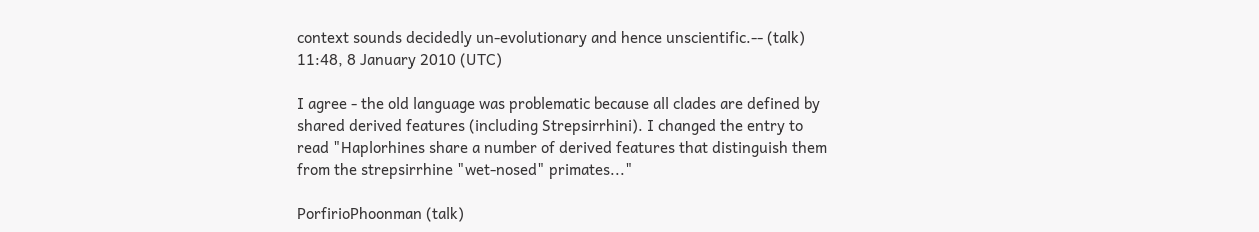context sounds decidedly un-evolutionary and hence unscientific.-- (talk) 11:48, 8 January 2010 (UTC)

I agree - the old language was problematic because all clades are defined by shared derived features (including Strepsirrhini). I changed the entry to read "Haplorhines share a number of derived features that distinguish them from the strepsirrhine "wet-nosed" primates..."

PorfirioPhoonman (talk)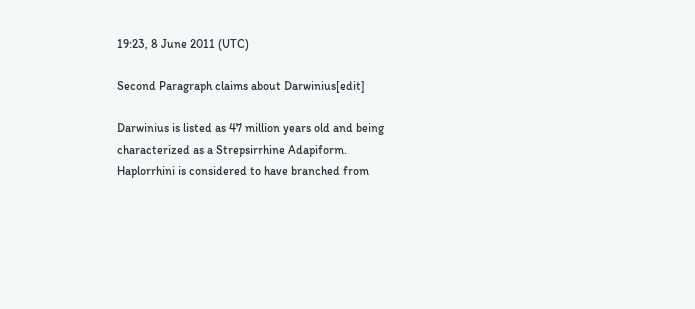19:23, 8 June 2011 (UTC)

Second Paragraph claims about Darwinius[edit]

Darwinius is listed as 47 million years old and being characterized as a Strepsirrhine Adapiform. Haplorrhini is considered to have branched from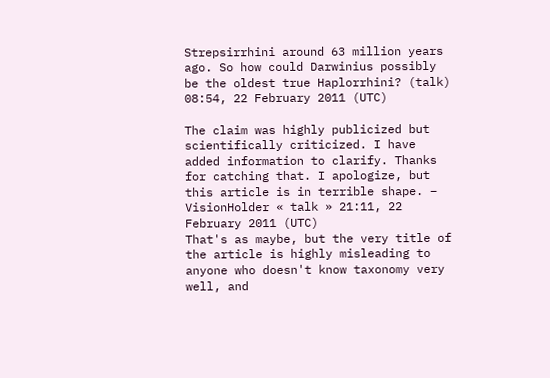Strepsirrhini around 63 million years ago. So how could Darwinius possibly be the oldest true Haplorrhini? (talk) 08:54, 22 February 2011 (UTC)

The claim was highly publicized but scientifically criticized. I have added information to clarify. Thanks for catching that. I apologize, but this article is in terrible shape. – VisionHolder « talk » 21:11, 22 February 2011 (UTC)
That's as maybe, but the very title of the article is highly misleading to anyone who doesn't know taxonomy very well, and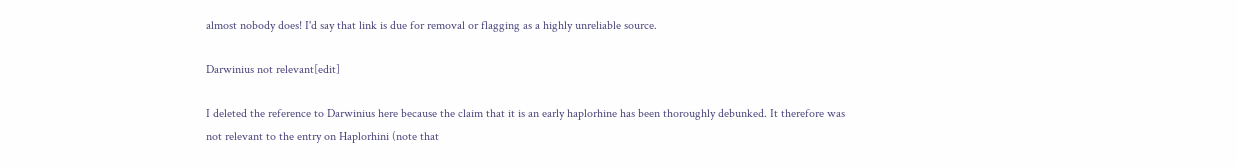almost nobody does! I'd say that link is due for removal or flagging as a highly unreliable source.

Darwinius not relevant[edit]

I deleted the reference to Darwinius here because the claim that it is an early haplorhine has been thoroughly debunked. It therefore was not relevant to the entry on Haplorhini (note that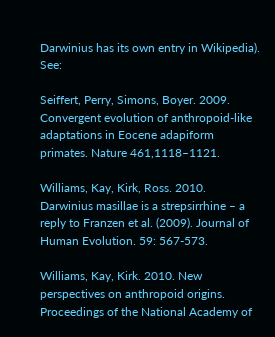Darwinius has its own entry in Wikipedia). See:

Seiffert, Perry, Simons, Boyer. 2009. Convergent evolution of anthropoid-like adaptations in Eocene adapiform primates. Nature 461,1118–1121.

Williams, Kay, Kirk, Ross. 2010. Darwinius masillae is a strepsirrhine – a reply to Franzen et al. (2009). Journal of Human Evolution. 59: 567-573.

Williams, Kay, Kirk. 2010. New perspectives on anthropoid origins. Proceedings of the National Academy of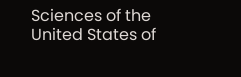Sciences of the United States of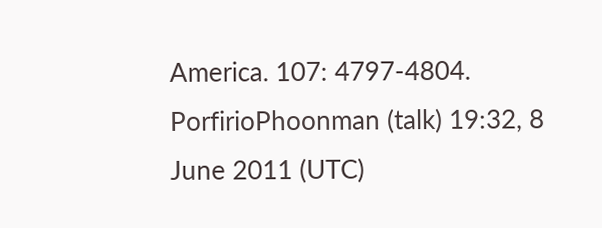America. 107: 4797-4804. PorfirioPhoonman (talk) 19:32, 8 June 2011 (UTC)